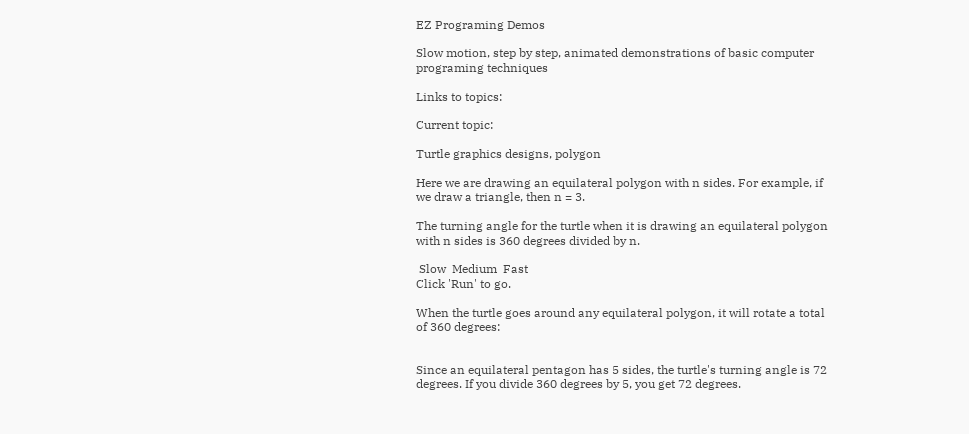EZ Programing Demos

Slow motion, step by step, animated demonstrations of basic computer programing techniques

Links to topics:

Current topic:

Turtle graphics designs, polygon

Here we are drawing an equilateral polygon with n sides. For example, if we draw a triangle, then n = 3.

The turning angle for the turtle when it is drawing an equilateral polygon with n sides is 360 degrees divided by n.

 Slow  Medium  Fast
Click 'Run' to go.

When the turtle goes around any equilateral polygon, it will rotate a total of 360 degrees:


Since an equilateral pentagon has 5 sides, the turtle's turning angle is 72 degrees. If you divide 360 degrees by 5, you get 72 degrees.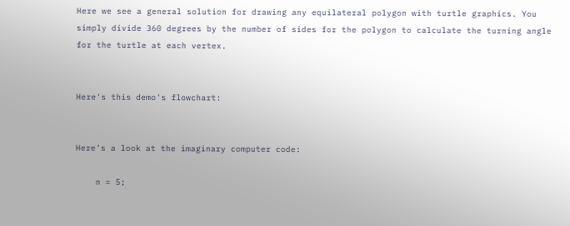Here we see a general solution for drawing any equilateral polygon with turtle graphics. You simply divide 360 degrees by the number of sides for the polygon to calculate the turning angle for the turtle at each vertex.


Here's this demo's flowchart:


Here's a look at the imaginary computer code:

    n = 5;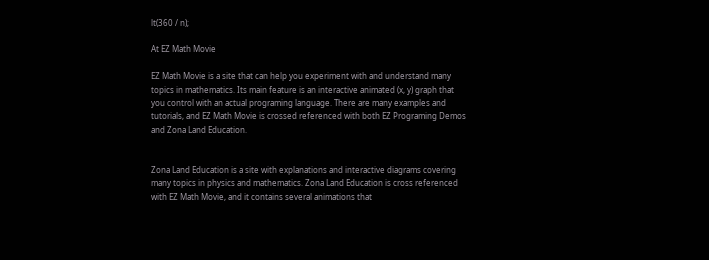lt(360 / n);

At EZ Math Movie

EZ Math Movie is a site that can help you experiment with and understand many topics in mathematics. Its main feature is an interactive animated (x, y) graph that you control with an actual programing language. There are many examples and tutorials, and EZ Math Movie is crossed referenced with both EZ Programing Demos and Zona Land Education.


Zona Land Education is a site with explanations and interactive diagrams covering many topics in physics and mathematics. Zona Land Education is cross referenced with EZ Math Movie, and it contains several animations that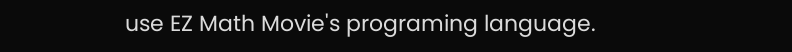use EZ Math Movie's programing language.